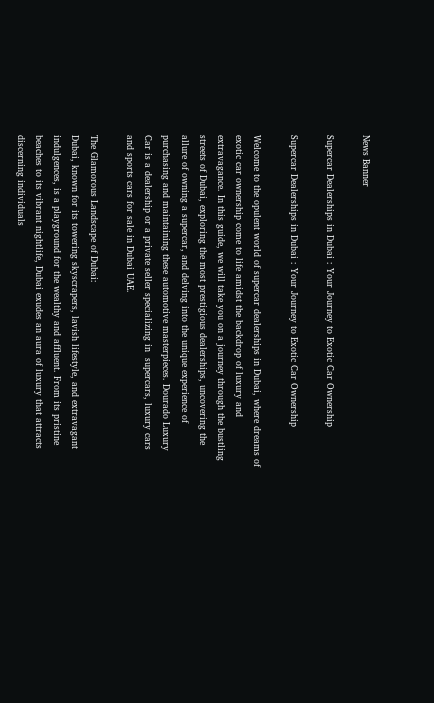News Banner

Supercar Dealerships in Dubai : Your Journey to Exotic Car Ownership

Supercar Dealerships in Dubai : Your Journey to Exotic Car Ownership

Welcome to the opulent world of supercar dealerships in Dubai, where dreams of exotic car ownership come to life amidst the backdrop of luxury and extravagance. In this guide, we will take you on a journey through the bustling streets of Dubai, exploring the most prestigious dealerships, uncovering the allure of owning a supercar, and delving into the unique experience of purchasing and maintaining these automotive masterpieces. Dourado Luxury Car is a dealership or a private seller specializing in  supercars, luxury cars and sports cars for sale in Dubai UAE.

The Glamorous Landscape of Dubai:
Dubai, known for its towering skyscrapers, lavish lifestyle, and extravagant indulgences, is a playground for the wealthy and affluent. From its pristine beaches to its vibrant nightlife, Dubai exudes an aura of luxury that attracts discerning individuals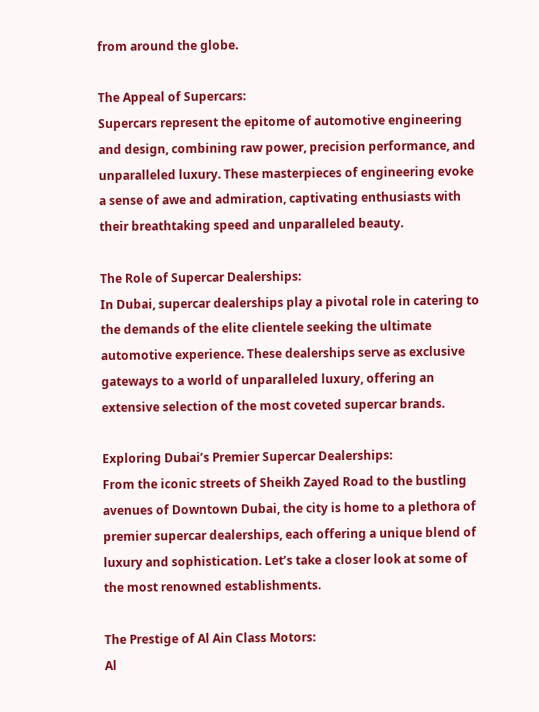from around the globe.

The Appeal of Supercars:
Supercars represent the epitome of automotive engineering and design, combining raw power, precision performance, and unparalleled luxury. These masterpieces of engineering evoke a sense of awe and admiration, captivating enthusiasts with their breathtaking speed and unparalleled beauty.

The Role of Supercar Dealerships:
In Dubai, supercar dealerships play a pivotal role in catering to the demands of the elite clientele seeking the ultimate automotive experience. These dealerships serve as exclusive gateways to a world of unparalleled luxury, offering an extensive selection of the most coveted supercar brands.

Exploring Dubai’s Premier Supercar Dealerships:
From the iconic streets of Sheikh Zayed Road to the bustling avenues of Downtown Dubai, the city is home to a plethora of premier supercar dealerships, each offering a unique blend of luxury and sophistication. Let’s take a closer look at some of the most renowned establishments.

The Prestige of Al Ain Class Motors:
Al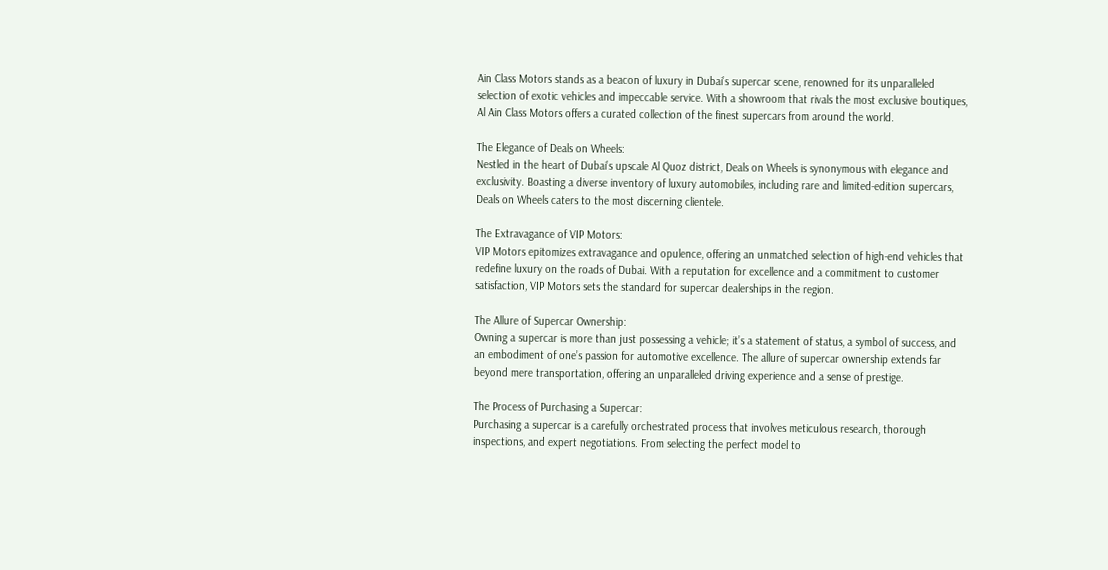Ain Class Motors stands as a beacon of luxury in Dubai’s supercar scene, renowned for its unparalleled selection of exotic vehicles and impeccable service. With a showroom that rivals the most exclusive boutiques, Al Ain Class Motors offers a curated collection of the finest supercars from around the world.

The Elegance of Deals on Wheels:
Nestled in the heart of Dubai’s upscale Al Quoz district, Deals on Wheels is synonymous with elegance and exclusivity. Boasting a diverse inventory of luxury automobiles, including rare and limited-edition supercars, Deals on Wheels caters to the most discerning clientele.

The Extravagance of VIP Motors:
VIP Motors epitomizes extravagance and opulence, offering an unmatched selection of high-end vehicles that redefine luxury on the roads of Dubai. With a reputation for excellence and a commitment to customer satisfaction, VIP Motors sets the standard for supercar dealerships in the region.

The Allure of Supercar Ownership:
Owning a supercar is more than just possessing a vehicle; it’s a statement of status, a symbol of success, and an embodiment of one’s passion for automotive excellence. The allure of supercar ownership extends far beyond mere transportation, offering an unparalleled driving experience and a sense of prestige.

The Process of Purchasing a Supercar:
Purchasing a supercar is a carefully orchestrated process that involves meticulous research, thorough inspections, and expert negotiations. From selecting the perfect model to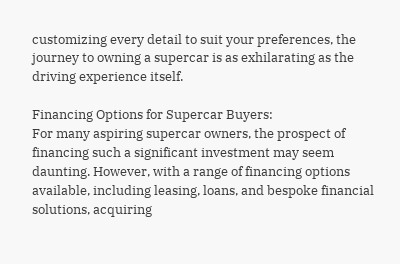customizing every detail to suit your preferences, the journey to owning a supercar is as exhilarating as the driving experience itself.

Financing Options for Supercar Buyers:
For many aspiring supercar owners, the prospect of financing such a significant investment may seem daunting. However, with a range of financing options available, including leasing, loans, and bespoke financial solutions, acquiring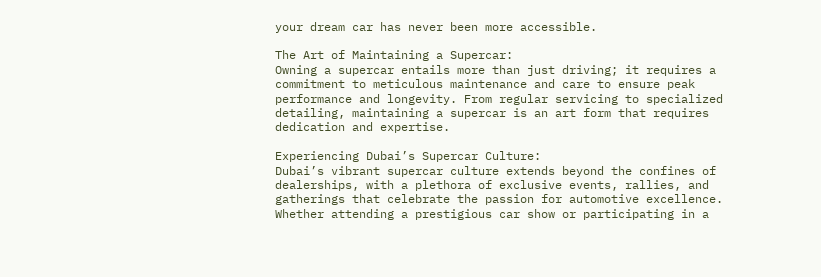your dream car has never been more accessible.

The Art of Maintaining a Supercar:
Owning a supercar entails more than just driving; it requires a commitment to meticulous maintenance and care to ensure peak performance and longevity. From regular servicing to specialized detailing, maintaining a supercar is an art form that requires dedication and expertise.

Experiencing Dubai’s Supercar Culture:
Dubai’s vibrant supercar culture extends beyond the confines of dealerships, with a plethora of exclusive events, rallies, and gatherings that celebrate the passion for automotive excellence. Whether attending a prestigious car show or participating in a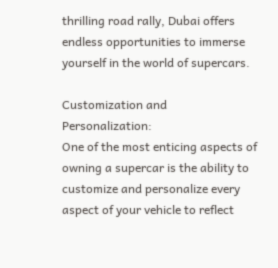thrilling road rally, Dubai offers endless opportunities to immerse yourself in the world of supercars.

Customization and Personalization:
One of the most enticing aspects of owning a supercar is the ability to customize and personalize every aspect of your vehicle to reflect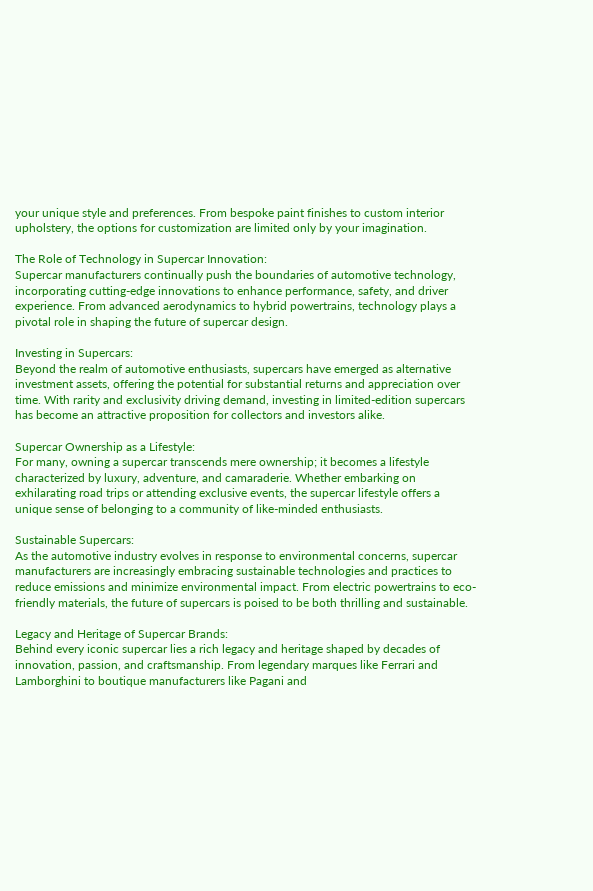your unique style and preferences. From bespoke paint finishes to custom interior upholstery, the options for customization are limited only by your imagination.

The Role of Technology in Supercar Innovation:
Supercar manufacturers continually push the boundaries of automotive technology, incorporating cutting-edge innovations to enhance performance, safety, and driver experience. From advanced aerodynamics to hybrid powertrains, technology plays a pivotal role in shaping the future of supercar design.

Investing in Supercars:
Beyond the realm of automotive enthusiasts, supercars have emerged as alternative investment assets, offering the potential for substantial returns and appreciation over time. With rarity and exclusivity driving demand, investing in limited-edition supercars has become an attractive proposition for collectors and investors alike.

Supercar Ownership as a Lifestyle:
For many, owning a supercar transcends mere ownership; it becomes a lifestyle characterized by luxury, adventure, and camaraderie. Whether embarking on exhilarating road trips or attending exclusive events, the supercar lifestyle offers a unique sense of belonging to a community of like-minded enthusiasts.

Sustainable Supercars:
As the automotive industry evolves in response to environmental concerns, supercar manufacturers are increasingly embracing sustainable technologies and practices to reduce emissions and minimize environmental impact. From electric powertrains to eco-friendly materials, the future of supercars is poised to be both thrilling and sustainable.

Legacy and Heritage of Supercar Brands:
Behind every iconic supercar lies a rich legacy and heritage shaped by decades of innovation, passion, and craftsmanship. From legendary marques like Ferrari and Lamborghini to boutique manufacturers like Pagani and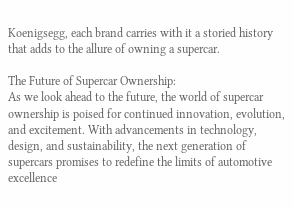Koenigsegg, each brand carries with it a storied history that adds to the allure of owning a supercar.

The Future of Supercar Ownership:
As we look ahead to the future, the world of supercar ownership is poised for continued innovation, evolution, and excitement. With advancements in technology, design, and sustainability, the next generation of supercars promises to redefine the limits of automotive excellence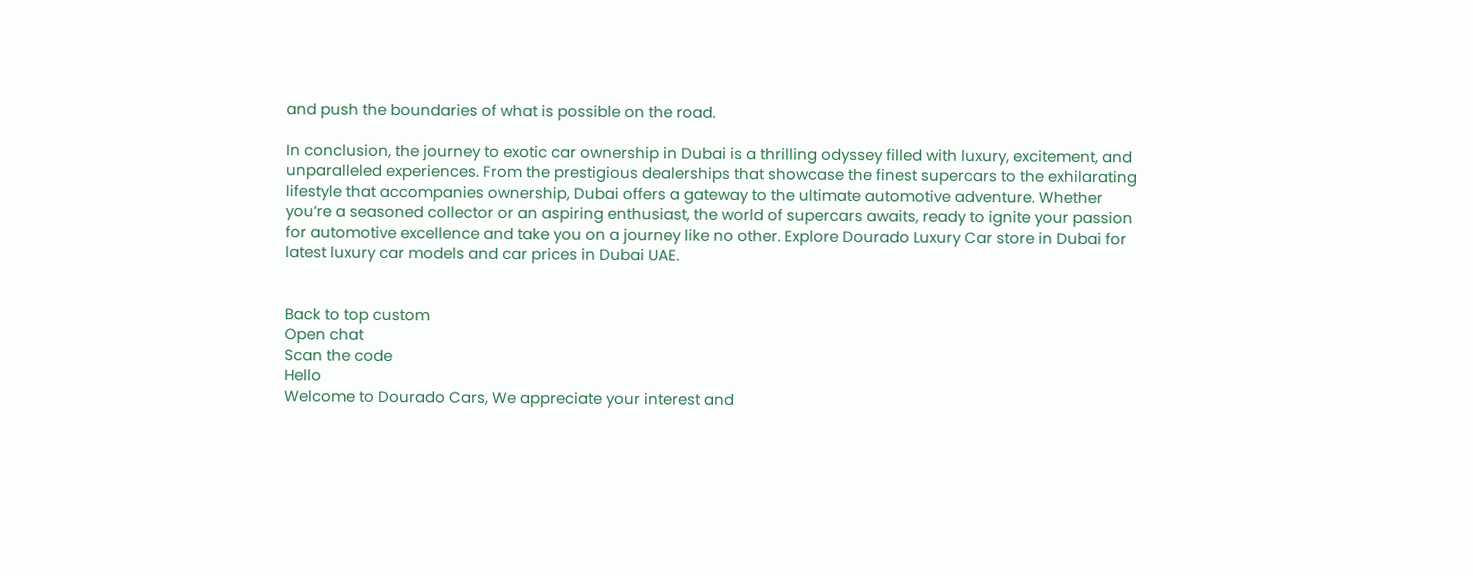and push the boundaries of what is possible on the road.

In conclusion, the journey to exotic car ownership in Dubai is a thrilling odyssey filled with luxury, excitement, and unparalleled experiences. From the prestigious dealerships that showcase the finest supercars to the exhilarating lifestyle that accompanies ownership, Dubai offers a gateway to the ultimate automotive adventure. Whether you’re a seasoned collector or an aspiring enthusiast, the world of supercars awaits, ready to ignite your passion for automotive excellence and take you on a journey like no other. Explore Dourado Luxury Car store in Dubai for latest luxury car models and car prices in Dubai UAE.


Back to top custom
Open chat
Scan the code
Hello
Welcome to Dourado Cars, We appreciate your interest and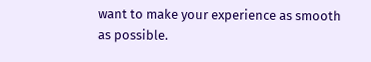want to make your experience as smooth as possible.